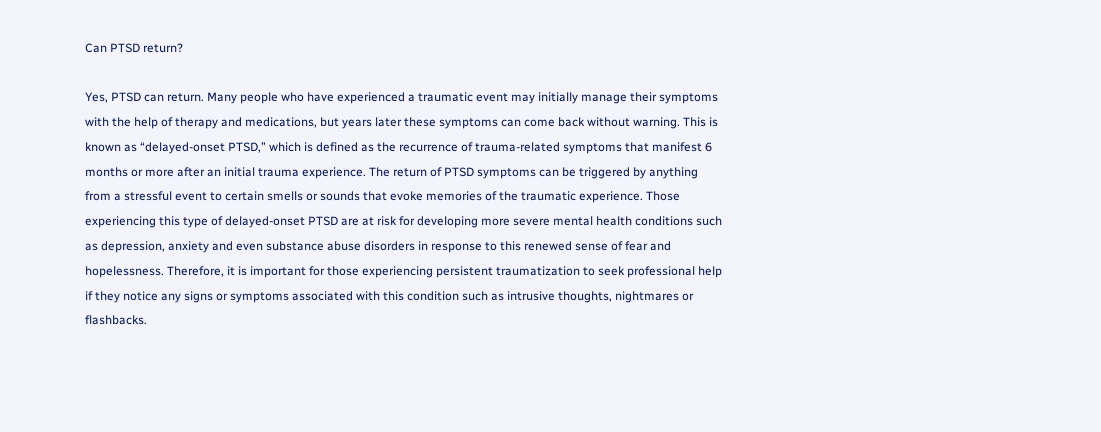Can PTSD return?

Yes, PTSD can return. Many people who have experienced a traumatic event may initially manage their symptoms with the help of therapy and medications, but years later these symptoms can come back without warning. This is known as “delayed-onset PTSD,” which is defined as the recurrence of trauma-related symptoms that manifest 6 months or more after an initial trauma experience. The return of PTSD symptoms can be triggered by anything from a stressful event to certain smells or sounds that evoke memories of the traumatic experience. Those experiencing this type of delayed-onset PTSD are at risk for developing more severe mental health conditions such as depression, anxiety and even substance abuse disorders in response to this renewed sense of fear and hopelessness. Therefore, it is important for those experiencing persistent traumatization to seek professional help if they notice any signs or symptoms associated with this condition such as intrusive thoughts, nightmares or flashbacks.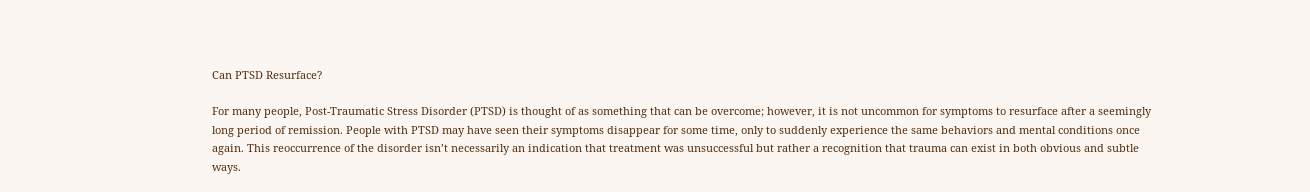Can PTSD Resurface?

For many people, Post-Traumatic Stress Disorder (PTSD) is thought of as something that can be overcome; however, it is not uncommon for symptoms to resurface after a seemingly long period of remission. People with PTSD may have seen their symptoms disappear for some time, only to suddenly experience the same behaviors and mental conditions once again. This reoccurrence of the disorder isn’t necessarily an indication that treatment was unsuccessful but rather a recognition that trauma can exist in both obvious and subtle ways.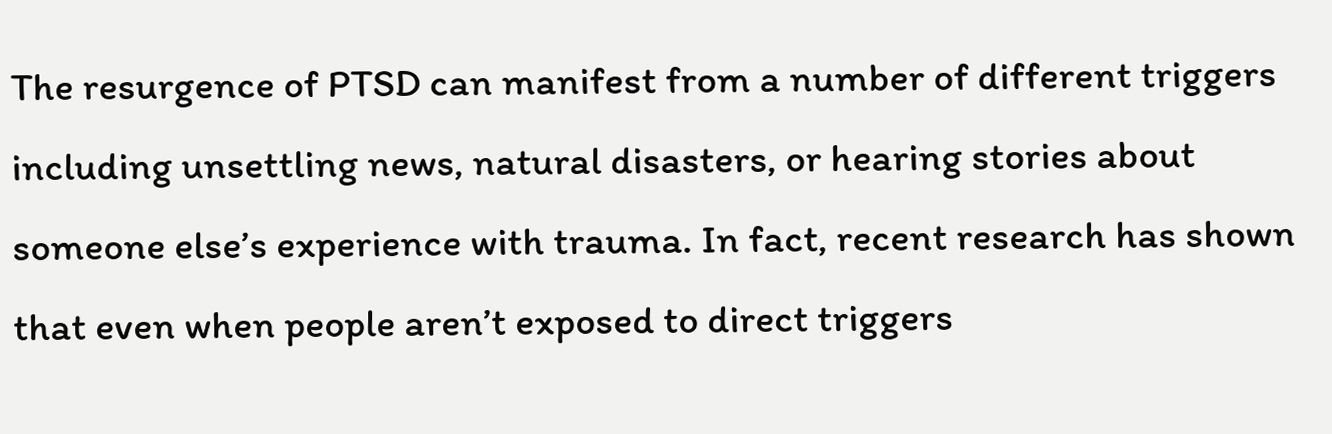The resurgence of PTSD can manifest from a number of different triggers including unsettling news, natural disasters, or hearing stories about someone else’s experience with trauma. In fact, recent research has shown that even when people aren’t exposed to direct triggers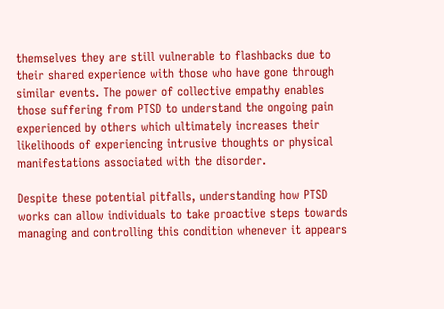themselves they are still vulnerable to flashbacks due to their shared experience with those who have gone through similar events. The power of collective empathy enables those suffering from PTSD to understand the ongoing pain experienced by others which ultimately increases their likelihoods of experiencing intrusive thoughts or physical manifestations associated with the disorder.

Despite these potential pitfalls, understanding how PTSD works can allow individuals to take proactive steps towards managing and controlling this condition whenever it appears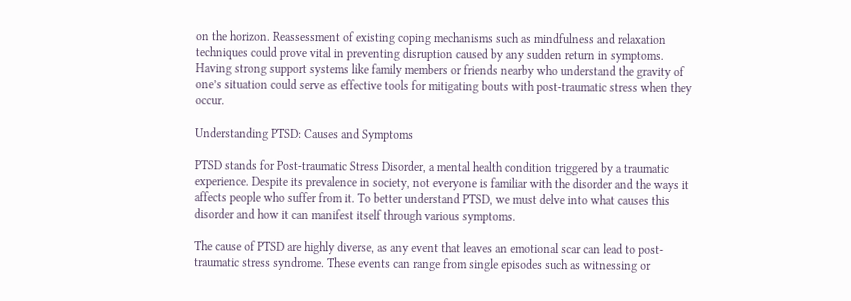on the horizon. Reassessment of existing coping mechanisms such as mindfulness and relaxation techniques could prove vital in preventing disruption caused by any sudden return in symptoms. Having strong support systems like family members or friends nearby who understand the gravity of one’s situation could serve as effective tools for mitigating bouts with post-traumatic stress when they occur.

Understanding PTSD: Causes and Symptoms

PTSD stands for Post-traumatic Stress Disorder, a mental health condition triggered by a traumatic experience. Despite its prevalence in society, not everyone is familiar with the disorder and the ways it affects people who suffer from it. To better understand PTSD, we must delve into what causes this disorder and how it can manifest itself through various symptoms.

The cause of PTSD are highly diverse, as any event that leaves an emotional scar can lead to post-traumatic stress syndrome. These events can range from single episodes such as witnessing or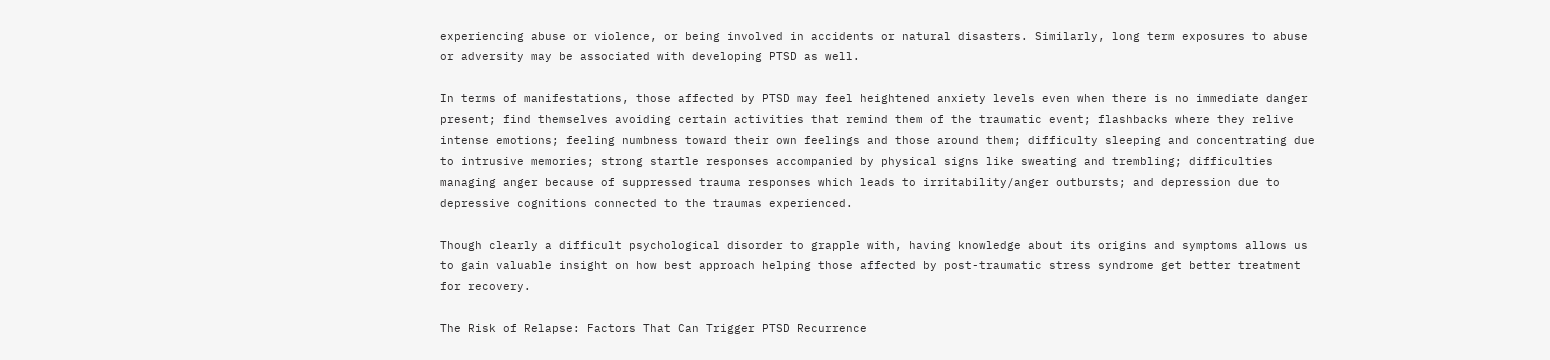experiencing abuse or violence, or being involved in accidents or natural disasters. Similarly, long term exposures to abuse or adversity may be associated with developing PTSD as well.

In terms of manifestations, those affected by PTSD may feel heightened anxiety levels even when there is no immediate danger present; find themselves avoiding certain activities that remind them of the traumatic event; flashbacks where they relive intense emotions; feeling numbness toward their own feelings and those around them; difficulty sleeping and concentrating due to intrusive memories; strong startle responses accompanied by physical signs like sweating and trembling; difficulties managing anger because of suppressed trauma responses which leads to irritability/anger outbursts; and depression due to depressive cognitions connected to the traumas experienced.

Though clearly a difficult psychological disorder to grapple with, having knowledge about its origins and symptoms allows us to gain valuable insight on how best approach helping those affected by post-traumatic stress syndrome get better treatment for recovery.

The Risk of Relapse: Factors That Can Trigger PTSD Recurrence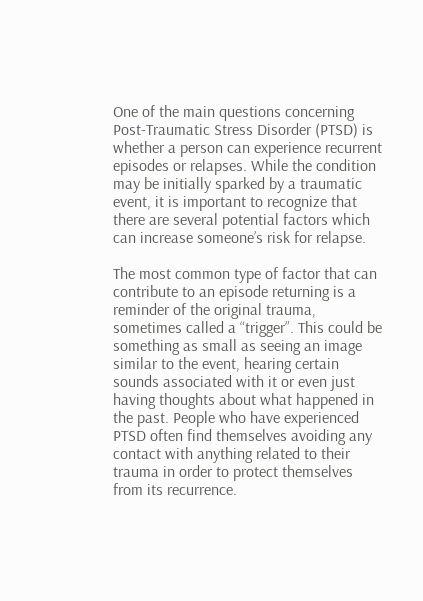One of the main questions concerning Post-Traumatic Stress Disorder (PTSD) is whether a person can experience recurrent episodes or relapses. While the condition may be initially sparked by a traumatic event, it is important to recognize that there are several potential factors which can increase someone’s risk for relapse.

The most common type of factor that can contribute to an episode returning is a reminder of the original trauma, sometimes called a “trigger”. This could be something as small as seeing an image similar to the event, hearing certain sounds associated with it or even just having thoughts about what happened in the past. People who have experienced PTSD often find themselves avoiding any contact with anything related to their trauma in order to protect themselves from its recurrence.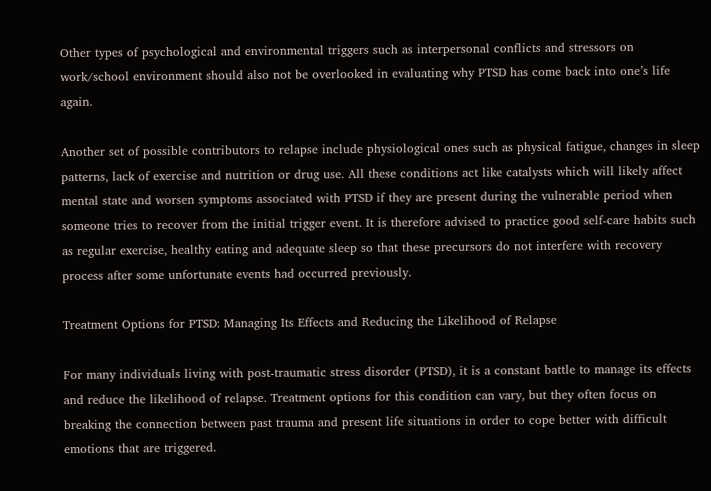Other types of psychological and environmental triggers such as interpersonal conflicts and stressors on work/school environment should also not be overlooked in evaluating why PTSD has come back into one’s life again.

Another set of possible contributors to relapse include physiological ones such as physical fatigue, changes in sleep patterns, lack of exercise and nutrition or drug use. All these conditions act like catalysts which will likely affect mental state and worsen symptoms associated with PTSD if they are present during the vulnerable period when someone tries to recover from the initial trigger event. It is therefore advised to practice good self-care habits such as regular exercise, healthy eating and adequate sleep so that these precursors do not interfere with recovery process after some unfortunate events had occurred previously.

Treatment Options for PTSD: Managing Its Effects and Reducing the Likelihood of Relapse

For many individuals living with post-traumatic stress disorder (PTSD), it is a constant battle to manage its effects and reduce the likelihood of relapse. Treatment options for this condition can vary, but they often focus on breaking the connection between past trauma and present life situations in order to cope better with difficult emotions that are triggered.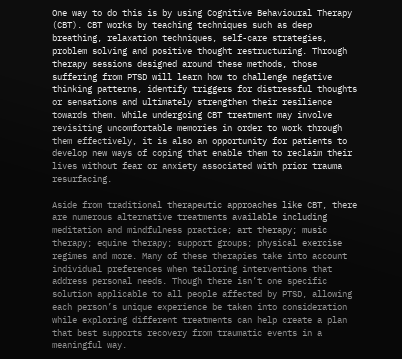One way to do this is by using Cognitive Behavioural Therapy (CBT). CBT works by teaching techniques such as deep breathing, relaxation techniques, self-care strategies, problem solving and positive thought restructuring. Through therapy sessions designed around these methods, those suffering from PTSD will learn how to challenge negative thinking patterns, identify triggers for distressful thoughts or sensations and ultimately strengthen their resilience towards them. While undergoing CBT treatment may involve revisiting uncomfortable memories in order to work through them effectively, it is also an opportunity for patients to develop new ways of coping that enable them to reclaim their lives without fear or anxiety associated with prior trauma resurfacing.

Aside from traditional therapeutic approaches like CBT, there are numerous alternative treatments available including meditation and mindfulness practice; art therapy; music therapy; equine therapy; support groups; physical exercise regimes and more. Many of these therapies take into account individual preferences when tailoring interventions that address personal needs. Though there isn’t one specific solution applicable to all people affected by PTSD, allowing each person’s unique experience be taken into consideration while exploring different treatments can help create a plan that best supports recovery from traumatic events in a meaningful way.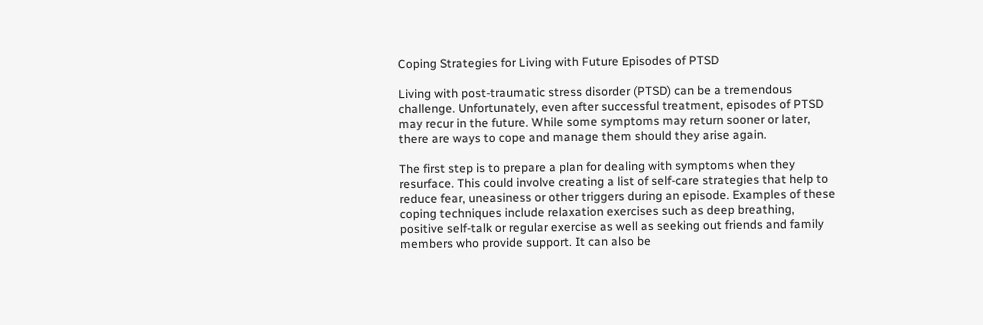Coping Strategies for Living with Future Episodes of PTSD

Living with post-traumatic stress disorder (PTSD) can be a tremendous challenge. Unfortunately, even after successful treatment, episodes of PTSD may recur in the future. While some symptoms may return sooner or later, there are ways to cope and manage them should they arise again.

The first step is to prepare a plan for dealing with symptoms when they resurface. This could involve creating a list of self-care strategies that help to reduce fear, uneasiness or other triggers during an episode. Examples of these coping techniques include relaxation exercises such as deep breathing, positive self-talk or regular exercise as well as seeking out friends and family members who provide support. It can also be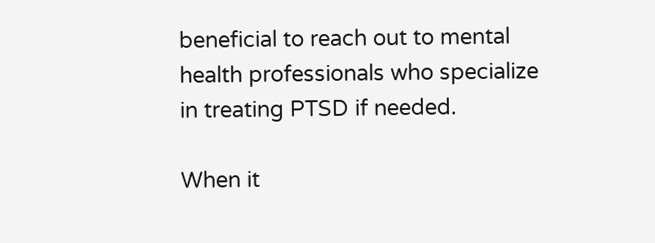beneficial to reach out to mental health professionals who specialize in treating PTSD if needed.

When it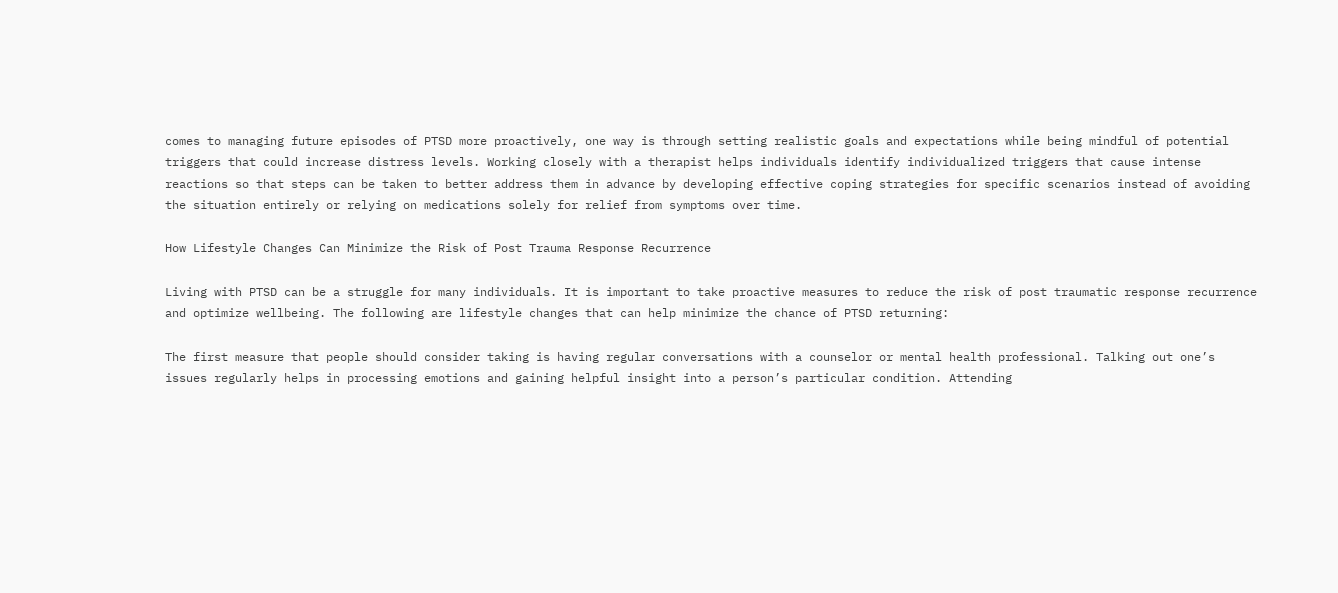comes to managing future episodes of PTSD more proactively, one way is through setting realistic goals and expectations while being mindful of potential triggers that could increase distress levels. Working closely with a therapist helps individuals identify individualized triggers that cause intense reactions so that steps can be taken to better address them in advance by developing effective coping strategies for specific scenarios instead of avoiding the situation entirely or relying on medications solely for relief from symptoms over time.

How Lifestyle Changes Can Minimize the Risk of Post Trauma Response Recurrence

Living with PTSD can be a struggle for many individuals. It is important to take proactive measures to reduce the risk of post traumatic response recurrence and optimize wellbeing. The following are lifestyle changes that can help minimize the chance of PTSD returning:

The first measure that people should consider taking is having regular conversations with a counselor or mental health professional. Talking out one’s issues regularly helps in processing emotions and gaining helpful insight into a person’s particular condition. Attending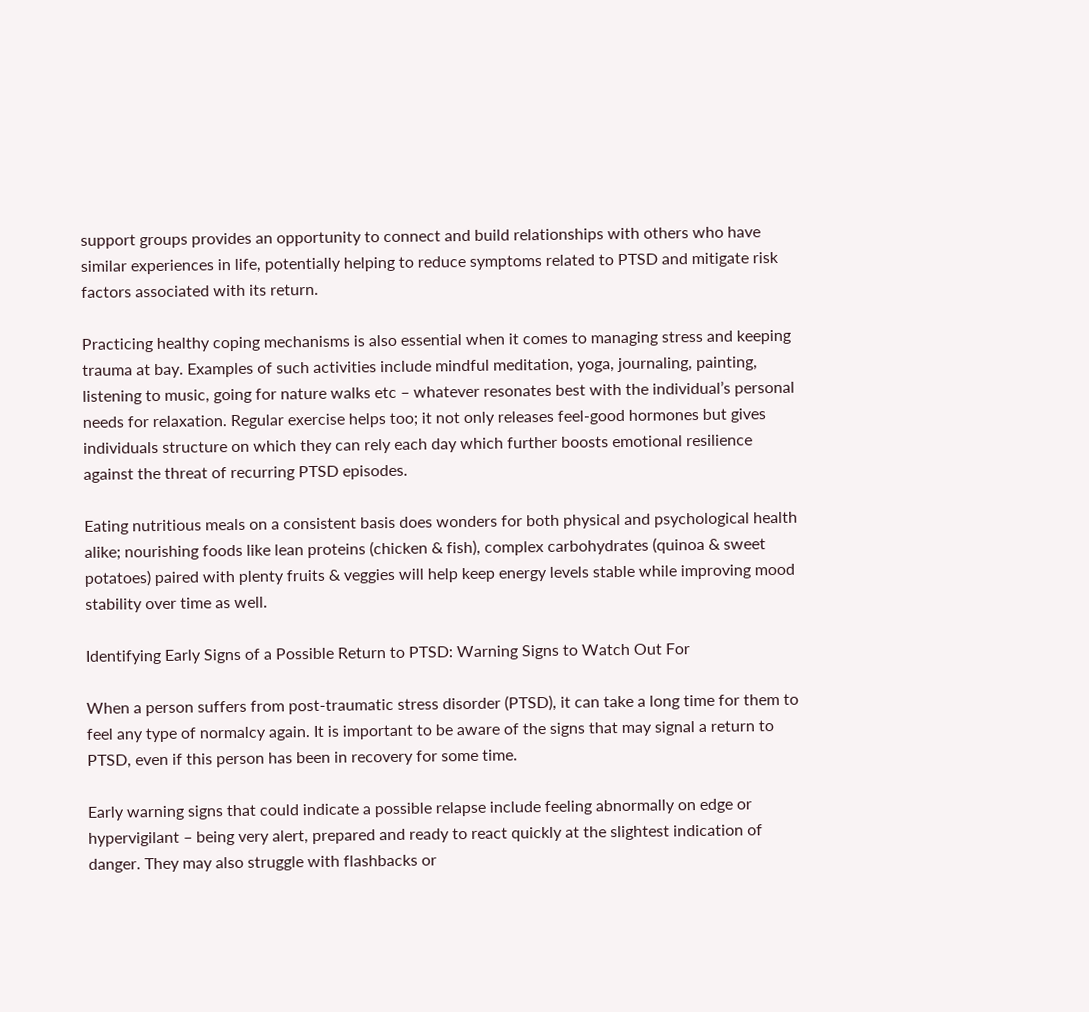support groups provides an opportunity to connect and build relationships with others who have similar experiences in life, potentially helping to reduce symptoms related to PTSD and mitigate risk factors associated with its return.

Practicing healthy coping mechanisms is also essential when it comes to managing stress and keeping trauma at bay. Examples of such activities include mindful meditation, yoga, journaling, painting, listening to music, going for nature walks etc – whatever resonates best with the individual’s personal needs for relaxation. Regular exercise helps too; it not only releases feel-good hormones but gives individuals structure on which they can rely each day which further boosts emotional resilience against the threat of recurring PTSD episodes.

Eating nutritious meals on a consistent basis does wonders for both physical and psychological health alike; nourishing foods like lean proteins (chicken & fish), complex carbohydrates (quinoa & sweet potatoes) paired with plenty fruits & veggies will help keep energy levels stable while improving mood stability over time as well.

Identifying Early Signs of a Possible Return to PTSD: Warning Signs to Watch Out For

When a person suffers from post-traumatic stress disorder (PTSD), it can take a long time for them to feel any type of normalcy again. It is important to be aware of the signs that may signal a return to PTSD, even if this person has been in recovery for some time.

Early warning signs that could indicate a possible relapse include feeling abnormally on edge or hypervigilant – being very alert, prepared and ready to react quickly at the slightest indication of danger. They may also struggle with flashbacks or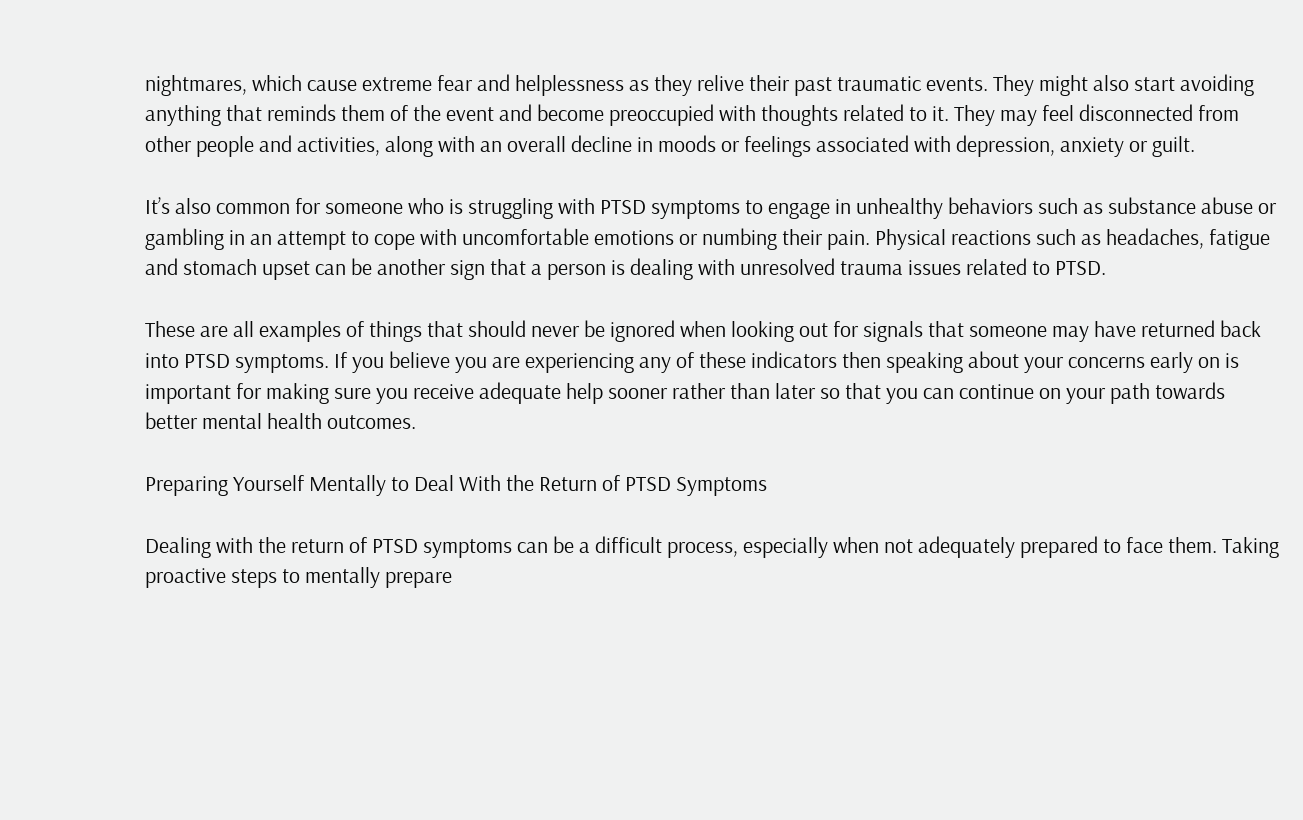nightmares, which cause extreme fear and helplessness as they relive their past traumatic events. They might also start avoiding anything that reminds them of the event and become preoccupied with thoughts related to it. They may feel disconnected from other people and activities, along with an overall decline in moods or feelings associated with depression, anxiety or guilt.

It’s also common for someone who is struggling with PTSD symptoms to engage in unhealthy behaviors such as substance abuse or gambling in an attempt to cope with uncomfortable emotions or numbing their pain. Physical reactions such as headaches, fatigue and stomach upset can be another sign that a person is dealing with unresolved trauma issues related to PTSD.

These are all examples of things that should never be ignored when looking out for signals that someone may have returned back into PTSD symptoms. If you believe you are experiencing any of these indicators then speaking about your concerns early on is important for making sure you receive adequate help sooner rather than later so that you can continue on your path towards better mental health outcomes.

Preparing Yourself Mentally to Deal With the Return of PTSD Symptoms

Dealing with the return of PTSD symptoms can be a difficult process, especially when not adequately prepared to face them. Taking proactive steps to mentally prepare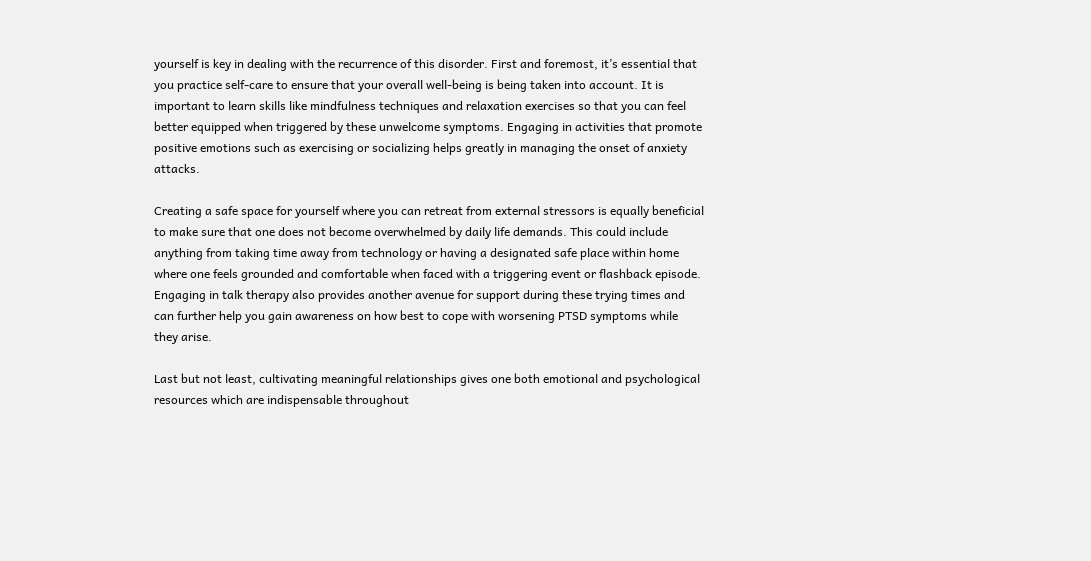yourself is key in dealing with the recurrence of this disorder. First and foremost, it’s essential that you practice self-care to ensure that your overall well-being is being taken into account. It is important to learn skills like mindfulness techniques and relaxation exercises so that you can feel better equipped when triggered by these unwelcome symptoms. Engaging in activities that promote positive emotions such as exercising or socializing helps greatly in managing the onset of anxiety attacks.

Creating a safe space for yourself where you can retreat from external stressors is equally beneficial to make sure that one does not become overwhelmed by daily life demands. This could include anything from taking time away from technology or having a designated safe place within home where one feels grounded and comfortable when faced with a triggering event or flashback episode. Engaging in talk therapy also provides another avenue for support during these trying times and can further help you gain awareness on how best to cope with worsening PTSD symptoms while they arise.

Last but not least, cultivating meaningful relationships gives one both emotional and psychological resources which are indispensable throughout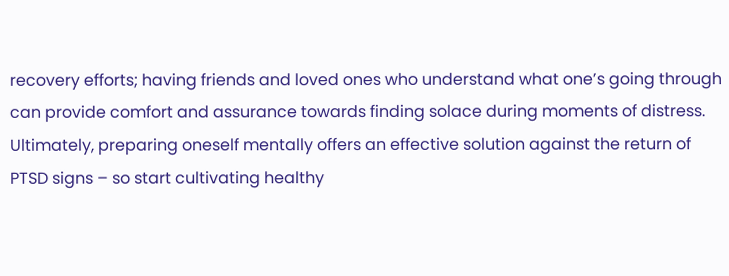recovery efforts; having friends and loved ones who understand what one’s going through can provide comfort and assurance towards finding solace during moments of distress. Ultimately, preparing oneself mentally offers an effective solution against the return of PTSD signs – so start cultivating healthy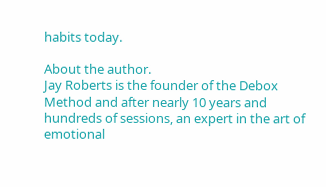habits today.

About the author.
Jay Roberts is the founder of the Debox Method and after nearly 10 years and hundreds of sessions, an expert in the art of emotional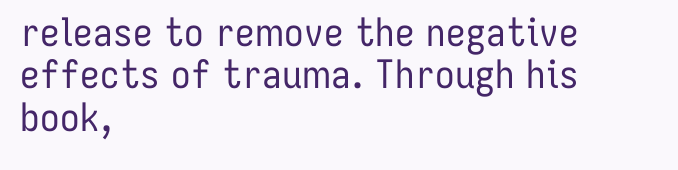release to remove the negative effects of trauma. Through his book,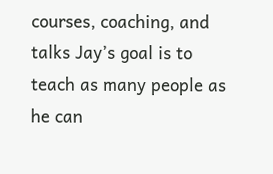courses, coaching, and talks Jay’s goal is to teach as many people as he can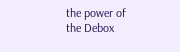the power of the Debox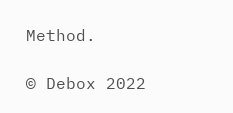Method.

© Debox 2022